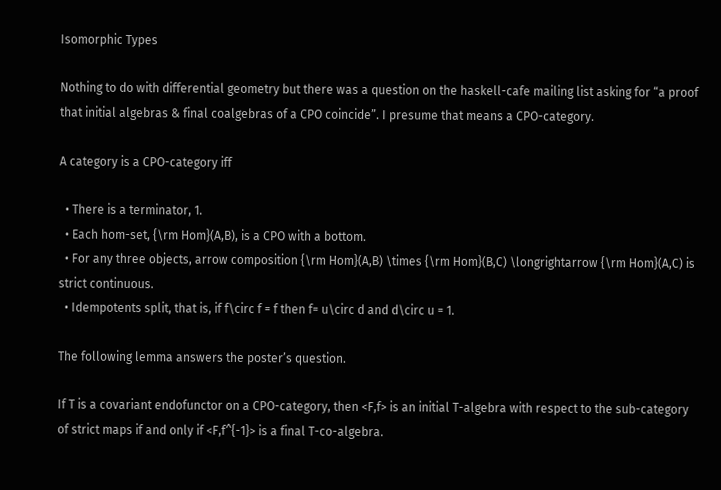Isomorphic Types

Nothing to do with differential geometry but there was a question on the haskell-cafe mailing list asking for “a proof that initial algebras & final coalgebras of a CPO coincide”. I presume that means a CPO-category.

A category is a CPO-category iff

  • There is a terminator, 1.
  • Each hom-set, {\rm Hom}(A,B), is a CPO with a bottom.
  • For any three objects, arrow composition {\rm Hom}(A,B) \times {\rm Hom}(B,C) \longrightarrow {\rm Hom}(A,C) is strict continuous.
  • Idempotents split, that is, if f\circ f = f then f= u\circ d and d\circ u = 1.

The following lemma answers the poster’s question.

If T is a covariant endofunctor on a CPO-category, then <F,f> is an initial T-algebra with respect to the sub-category of strict maps if and only if <F,f^{-1}> is a final T-co-algebra.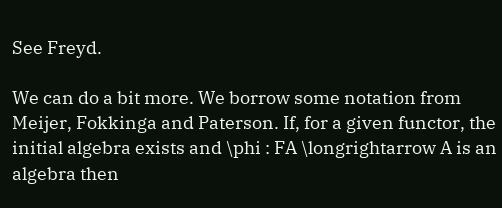See Freyd.

We can do a bit more. We borrow some notation from Meijer, Fokkinga and Paterson. If, for a given functor, the initial algebra exists and \phi : FA \longrightarrow A is an algebra then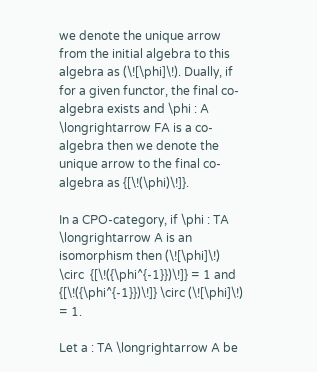we denote the unique arrow from the initial algebra to this algebra as (\![\phi]\!). Dually, if for a given functor, the final co-algebra exists and \phi : A \longrightarrow FA is a co-algebra then we denote the unique arrow to the final co-algebra as {[\!(\phi)\!]}.

In a CPO-category, if \phi : TA \longrightarrow A is an isomorphism then (\![\phi]\!) \circ  {[\!({\phi^{-1}})\!]} = 1 and {[\!({\phi^{-1}})\!]} \circ (\![\phi]\!) = 1.

Let a : TA \longrightarrow A be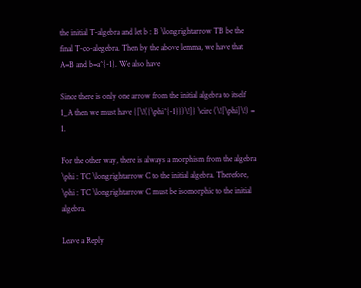the initial T-algebra and let b : B \longrightarrow TB be the final T-co-alegebra. Then by the above lemma, we have that A=B and b=a^{-1}. We also have

Since there is only one arrow from the initial algebra to itself 1_A then we must have {[\!({\phi^{-1}})\!]} \circ (\![\phi]\!) = 1.

For the other way, there is always a morphism from the algebra \phi : TC \longrightarrow C to the initial algebra. Therefore, \phi : TC \longrightarrow C must be isomorphic to the initial algebra.

Leave a Reply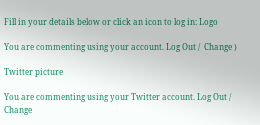Fill in your details below or click an icon to log in: Logo

You are commenting using your account. Log Out /  Change )

Twitter picture

You are commenting using your Twitter account. Log Out /  Change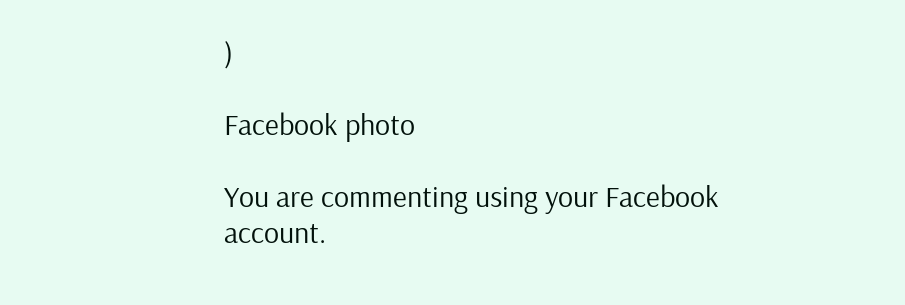)

Facebook photo

You are commenting using your Facebook account.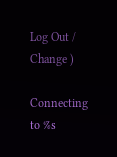Log Out /  Change )

Connecting to %s